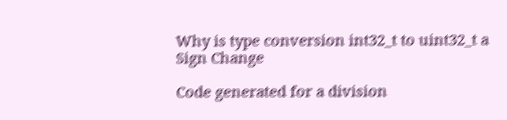Why is type conversion int32_t to uint32_t a Sign Change

Code generated for a division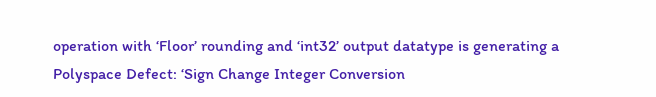operation with ‘Floor’ rounding and ‘int32’ output datatype is generating a Polyspace Defect: ‘Sign Change Integer Conversion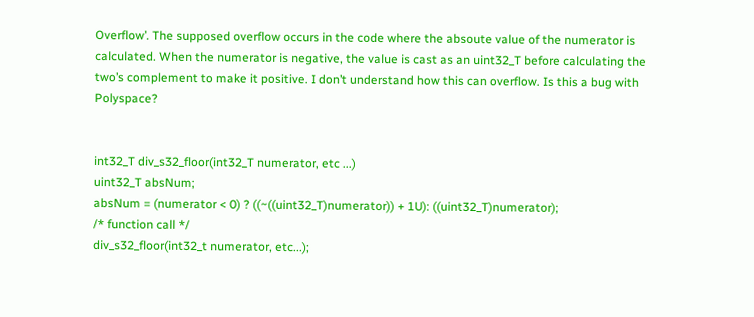Overflow’. The supposed overflow occurs in the code where the absoute value of the numerator is calculated. When the numerator is negative, the value is cast as an uint32_T before calculating the two’s complement to make it positive. I don’t understand how this can overflow. Is this a bug with Polyspace?


int32_T div_s32_floor(int32_T numerator, etc ...)
uint32_T absNum;
absNum = (numerator < 0) ? ((~((uint32_T)numerator)) + 1U): ((uint32_T)numerator);
/* function call */
div_s32_floor(int32_t numerator, etc...);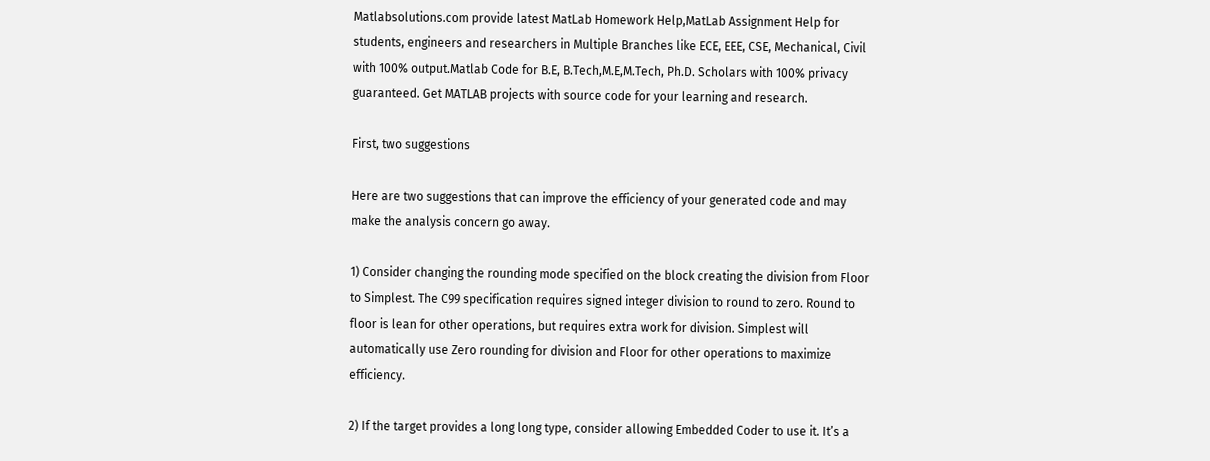Matlabsolutions.com provide latest MatLab Homework Help,MatLab Assignment Help for students, engineers and researchers in Multiple Branches like ECE, EEE, CSE, Mechanical, Civil with 100% output.Matlab Code for B.E, B.Tech,M.E,M.Tech, Ph.D. Scholars with 100% privacy guaranteed. Get MATLAB projects with source code for your learning and research.

First, two suggestions

Here are two suggestions that can improve the efficiency of your generated code and may make the analysis concern go away.

1) Consider changing the rounding mode specified on the block creating the division from Floor to Simplest. The C99 specification requires signed integer division to round to zero. Round to floor is lean for other operations, but requires extra work for division. Simplest will automatically use Zero rounding for division and Floor for other operations to maximize efficiency.

2) If the target provides a long long type, consider allowing Embedded Coder to use it. It’s a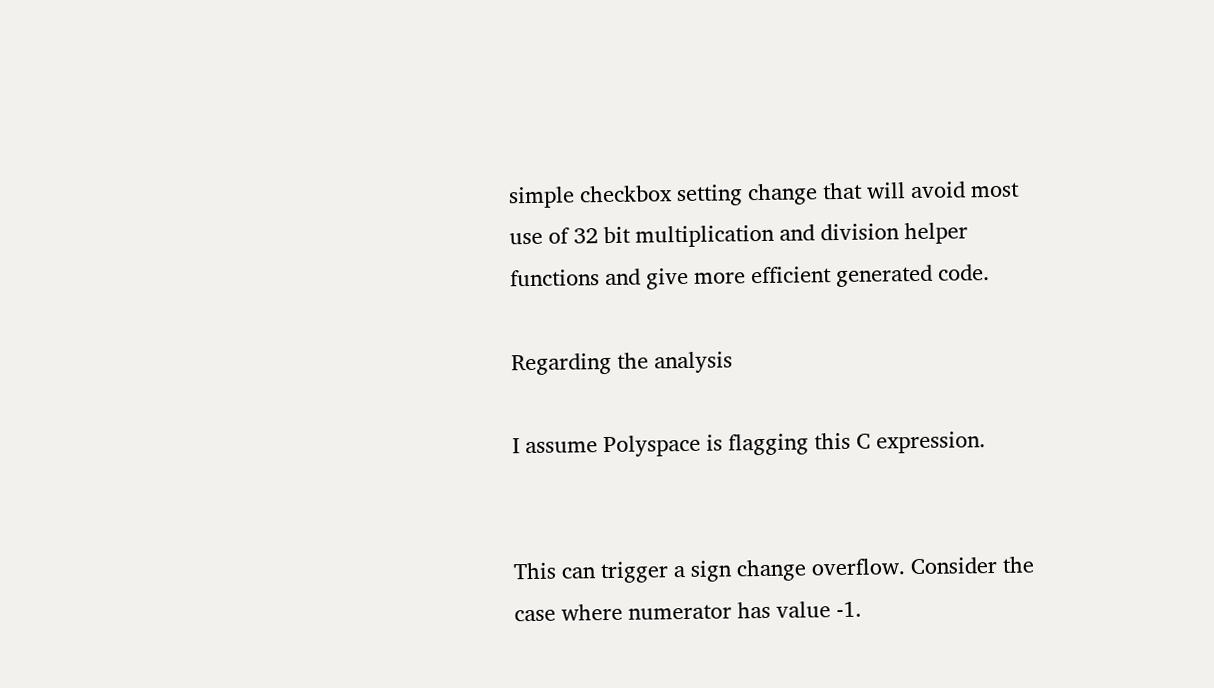simple checkbox setting change that will avoid most use of 32 bit multiplication and division helper functions and give more efficient generated code.

Regarding the analysis

I assume Polyspace is flagging this C expression.


This can trigger a sign change overflow. Consider the case where numerator has value -1.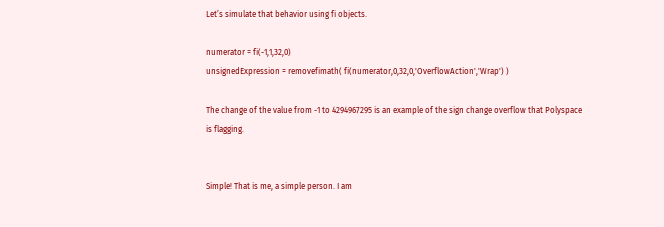Let’s simulate that behavior using fi objects.

numerator = fi(-1,1,32,0)
unsignedExpression = removefimath( fi(numerator,0,32,0,'OverflowAction','Wrap') )

The change of the value from -1 to 4294967295 is an example of the sign change overflow that Polyspace is flagging.


Simple! That is me, a simple person. I am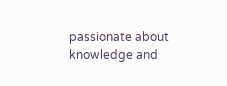passionate about knowledge and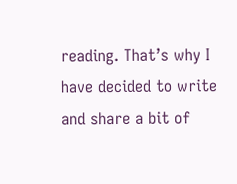reading. That’s why I have decided to write and share a bit of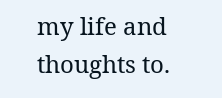my life and thoughts to.